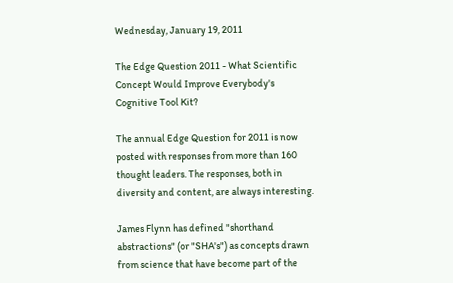Wednesday, January 19, 2011

The Edge Question 2011 - What Scientific Concept Would Improve Everybody's Cognitive Tool Kit?

The annual Edge Question for 2011 is now posted with responses from more than 160 thought leaders. The responses, both in diversity and content, are always interesting.

James Flynn has defined "shorthand abstractions" (or "SHA's") as concepts drawn from science that have become part of the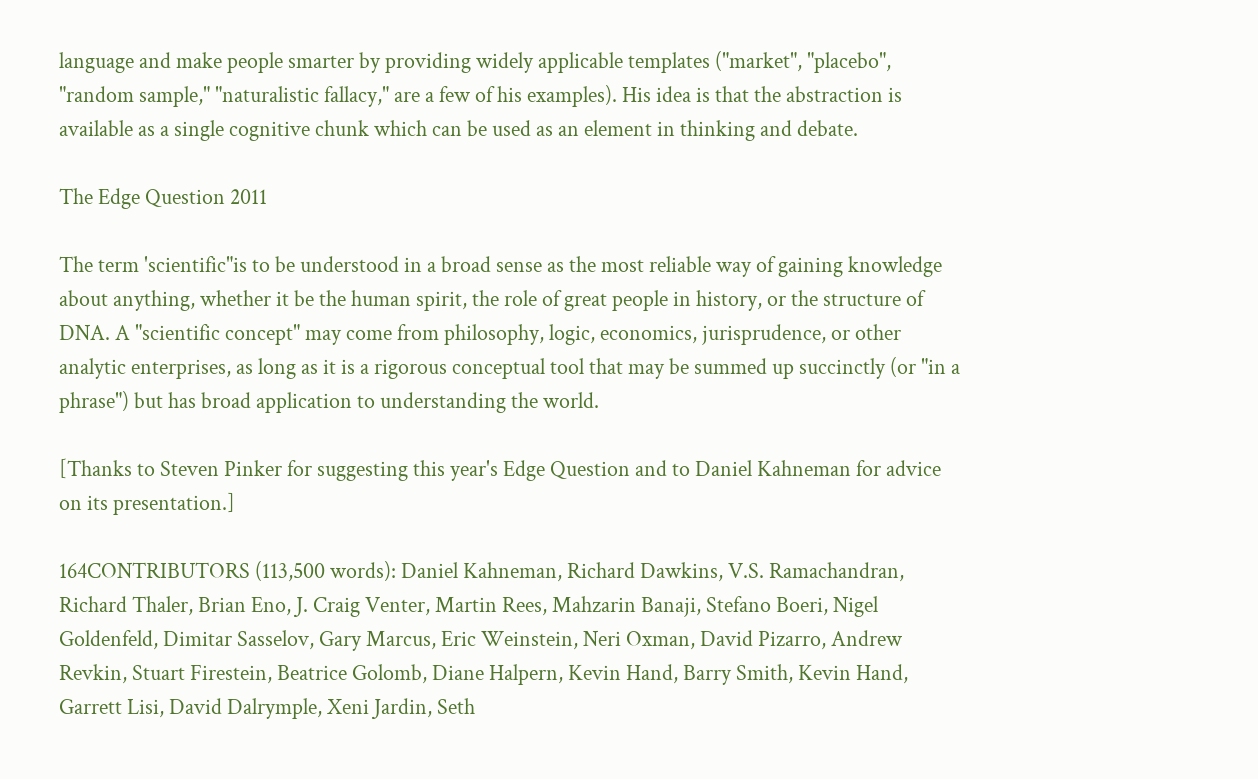language and make people smarter by providing widely applicable templates ("market", "placebo", "random sample," "naturalistic fallacy," are a few of his examples). His idea is that the abstraction is available as a single cognitive chunk which can be used as an element in thinking and debate.

The Edge Question 2011

The term 'scientific"is to be understood in a broad sense as the most reliable way of gaining knowledge about anything, whether it be the human spirit, the role of great people in history, or the structure of DNA. A "scientific concept" may come from philosophy, logic, economics, jurisprudence, or other analytic enterprises, as long as it is a rigorous conceptual tool that may be summed up succinctly (or "in a phrase") but has broad application to understanding the world.

[Thanks to Steven Pinker for suggesting this year's Edge Question and to Daniel Kahneman for advice on its presentation.]

164CONTRIBUTORS (113,500 words): Daniel Kahneman, Richard Dawkins, V.S. Ramachandran, Richard Thaler, Brian Eno, J. Craig Venter, Martin Rees, Mahzarin Banaji, Stefano Boeri, Nigel Goldenfeld, Dimitar Sasselov, Gary Marcus, Eric Weinstein, Neri Oxman, David Pizarro, Andrew Revkin, Stuart Firestein, Beatrice Golomb, Diane Halpern, Kevin Hand, Barry Smith, Kevin Hand, Garrett Lisi, David Dalrymple, Xeni Jardin, Seth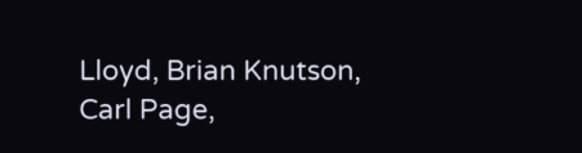Lloyd, Brian Knutson, Carl Page,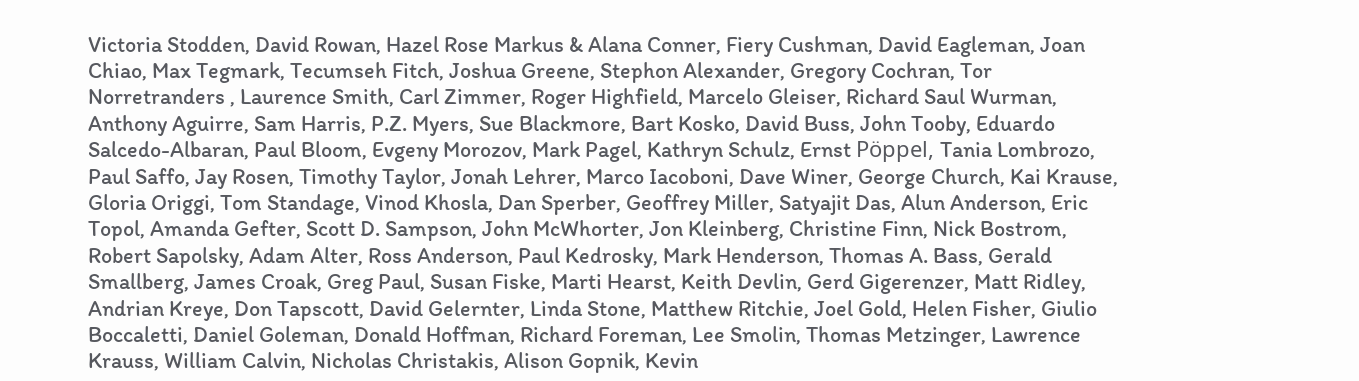Victoria Stodden, David Rowan, Hazel Rose Markus & Alana Conner, Fiery Cushman, David Eagleman, Joan Chiao, Max Tegmark, Tecumseh Fitch, Joshua Greene, Stephon Alexander, Gregory Cochran, Tor Norretranders , Laurence Smith, Carl Zimmer, Roger Highfield, Marcelo Gleiser, Richard Saul Wurman, Anthony Aguirre, Sam Harris, P.Z. Myers, Sue Blackmore, Bart Kosko, David Buss, John Tooby, Eduardo Salcedo-Albaran, Paul Bloom, Evgeny Morozov, Mark Pagel, Kathryn Schulz, Ernst Pöppel, Tania Lombrozo, Paul Saffo, Jay Rosen, Timothy Taylor, Jonah Lehrer, Marco Iacoboni, Dave Winer, George Church, Kai Krause, Gloria Origgi, Tom Standage, Vinod Khosla, Dan Sperber, Geoffrey Miller, Satyajit Das, Alun Anderson, Eric Topol, Amanda Gefter, Scott D. Sampson, John McWhorter, Jon Kleinberg, Christine Finn, Nick Bostrom, Robert Sapolsky, Adam Alter, Ross Anderson, Paul Kedrosky, Mark Henderson, Thomas A. Bass, Gerald Smallberg, James Croak, Greg Paul, Susan Fiske, Marti Hearst, Keith Devlin, Gerd Gigerenzer, Matt Ridley, Andrian Kreye, Don Tapscott, David Gelernter, Linda Stone, Matthew Ritchie, Joel Gold, Helen Fisher, Giulio Boccaletti, Daniel Goleman, Donald Hoffman, Richard Foreman, Lee Smolin, Thomas Metzinger, Lawrence Krauss, William Calvin, Nicholas Christakis, Alison Gopnik, Kevin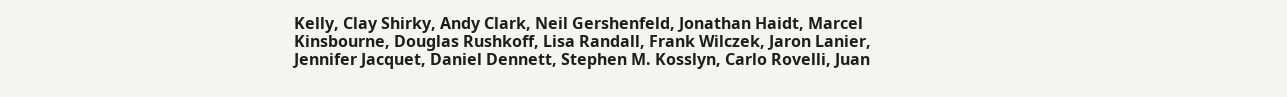Kelly, Clay Shirky, Andy Clark, Neil Gershenfeld, Jonathan Haidt, Marcel Kinsbourne, Douglas Rushkoff, Lisa Randall, Frank Wilczek, Jaron Lanier, Jennifer Jacquet, Daniel Dennett, Stephen M. Kosslyn, Carlo Rovelli, Juan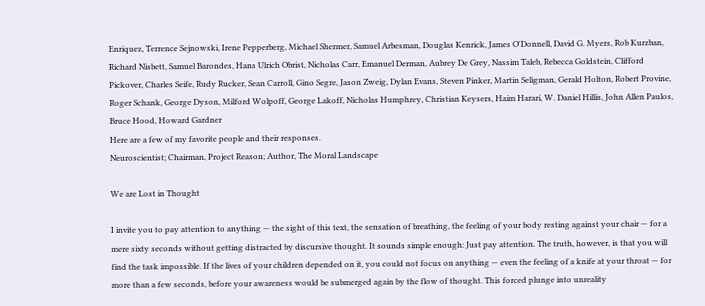Enriquez, Terrence Sejnowski, Irene Pepperberg, Michael Shermer, Samuel Arbesman, Douglas Kenrick, James O'Donnell, David G. Myers, Rob Kurzban, Richard Nisbett, Samuel Barondes, Hans Ulrich Obrist, Nicholas Carr, Emanuel Derman, Aubrey De Grey, Nassim Taleb, Rebecca Goldstein, Clifford Pickover, Charles Seife, Rudy Rucker, Sean Carroll, Gino Segre, Jason Zweig, Dylan Evans, Steven Pinker, Martin Seligman, Gerald Holton, Robert Provine, Roger Schank, George Dyson, Milford Wolpoff, George Lakoff, Nicholas Humphrey, Christian Keysers, Haim Harari, W. Daniel Hillis, John Allen Paulos, Bruce Hood, Howard Gardner
Here are a few of my favorite people and their responses.
Neuroscientist; Chairman, Project Reason; Author, The Moral Landscape

We are Lost in Thought

I invite you to pay attention to anything — the sight of this text, the sensation of breathing, the feeling of your body resting against your chair — for a mere sixty seconds without getting distracted by discursive thought. It sounds simple enough: Just pay attention. The truth, however, is that you will find the task impossible. If the lives of your children depended on it, you could not focus on anything — even the feeling of a knife at your throat — for more than a few seconds, before your awareness would be submerged again by the flow of thought. This forced plunge into unreality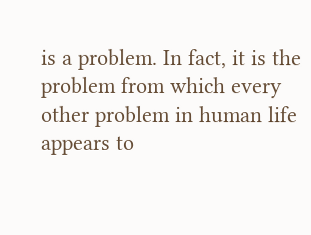is a problem. In fact, it is the problem from which every other problem in human life appears to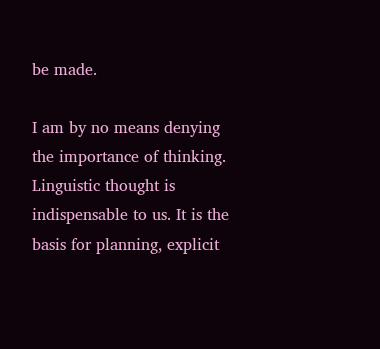be made.

I am by no means denying the importance of thinking. Linguistic thought is indispensable to us. It is the basis for planning, explicit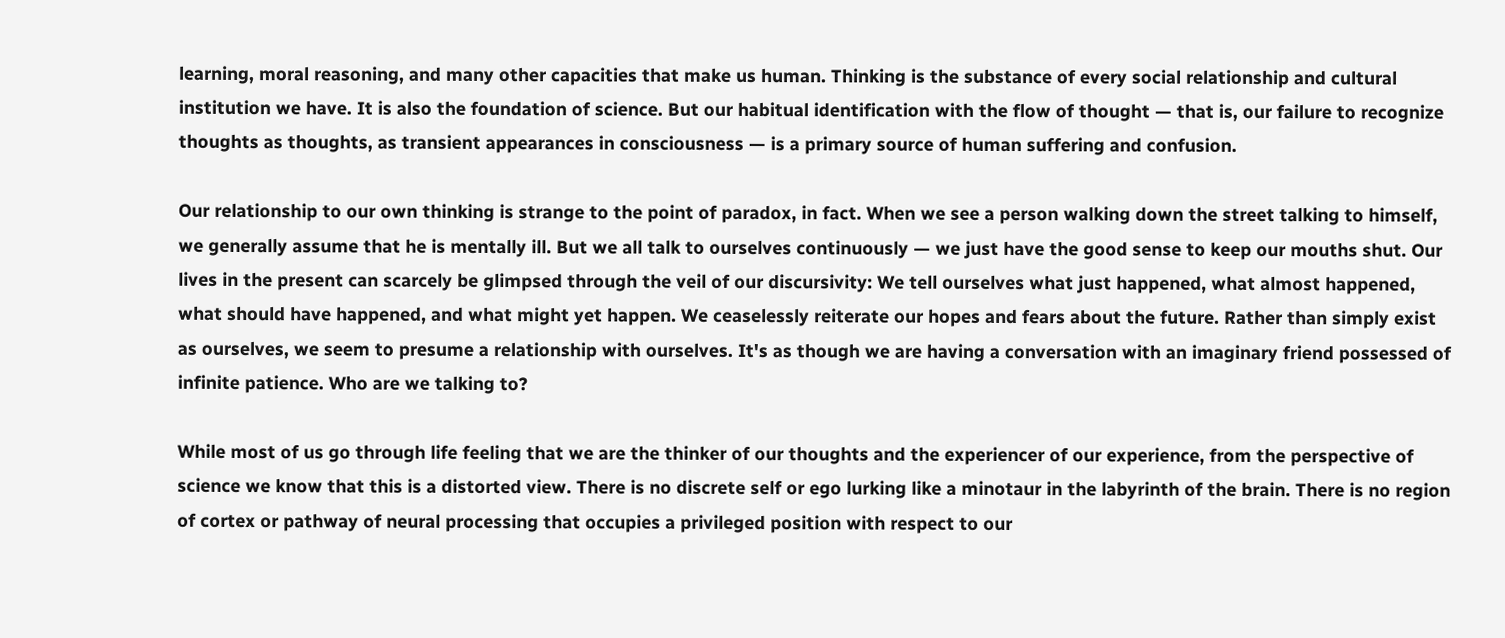learning, moral reasoning, and many other capacities that make us human. Thinking is the substance of every social relationship and cultural institution we have. It is also the foundation of science. But our habitual identification with the flow of thought — that is, our failure to recognize thoughts as thoughts, as transient appearances in consciousness — is a primary source of human suffering and confusion.

Our relationship to our own thinking is strange to the point of paradox, in fact. When we see a person walking down the street talking to himself, we generally assume that he is mentally ill. But we all talk to ourselves continuously — we just have the good sense to keep our mouths shut. Our lives in the present can scarcely be glimpsed through the veil of our discursivity: We tell ourselves what just happened, what almost happened, what should have happened, and what might yet happen. We ceaselessly reiterate our hopes and fears about the future. Rather than simply exist as ourselves, we seem to presume a relationship with ourselves. It's as though we are having a conversation with an imaginary friend possessed of infinite patience. Who are we talking to?

While most of us go through life feeling that we are the thinker of our thoughts and the experiencer of our experience, from the perspective of science we know that this is a distorted view. There is no discrete self or ego lurking like a minotaur in the labyrinth of the brain. There is no region of cortex or pathway of neural processing that occupies a privileged position with respect to our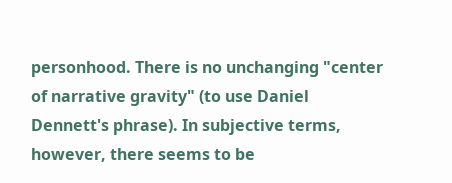personhood. There is no unchanging "center of narrative gravity" (to use Daniel Dennett's phrase). In subjective terms, however, there seems to be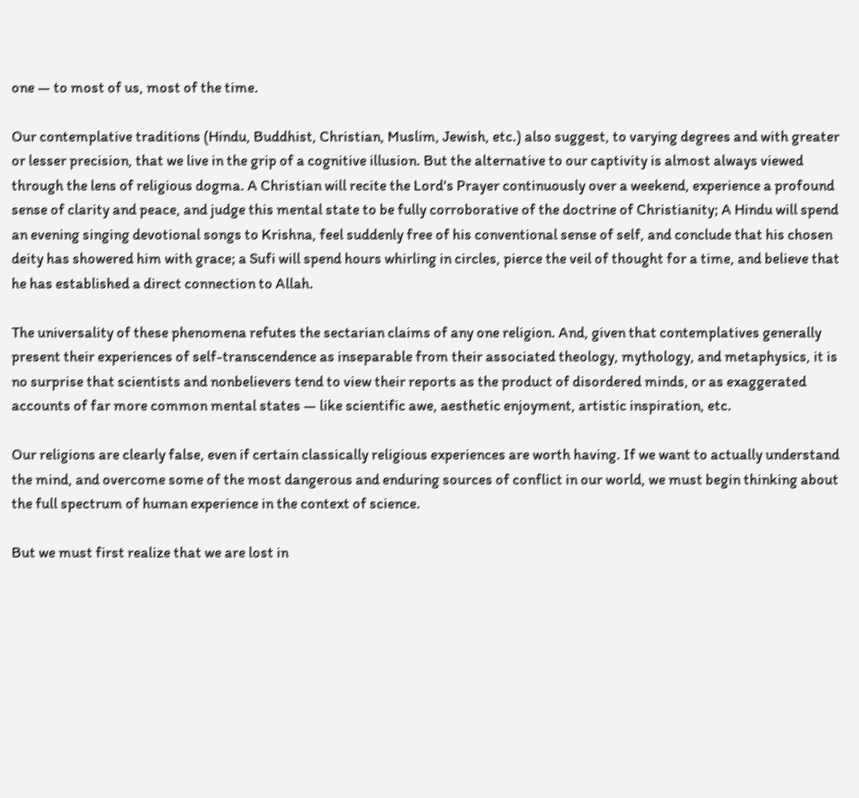one — to most of us, most of the time.

Our contemplative traditions (Hindu, Buddhist, Christian, Muslim, Jewish, etc.) also suggest, to varying degrees and with greater or lesser precision, that we live in the grip of a cognitive illusion. But the alternative to our captivity is almost always viewed through the lens of religious dogma. A Christian will recite the Lord's Prayer continuously over a weekend, experience a profound sense of clarity and peace, and judge this mental state to be fully corroborative of the doctrine of Christianity; A Hindu will spend an evening singing devotional songs to Krishna, feel suddenly free of his conventional sense of self, and conclude that his chosen deity has showered him with grace; a Sufi will spend hours whirling in circles, pierce the veil of thought for a time, and believe that he has established a direct connection to Allah.

The universality of these phenomena refutes the sectarian claims of any one religion. And, given that contemplatives generally present their experiences of self-transcendence as inseparable from their associated theology, mythology, and metaphysics, it is no surprise that scientists and nonbelievers tend to view their reports as the product of disordered minds, or as exaggerated accounts of far more common mental states — like scientific awe, aesthetic enjoyment, artistic inspiration, etc.

Our religions are clearly false, even if certain classically religious experiences are worth having. If we want to actually understand the mind, and overcome some of the most dangerous and enduring sources of conflict in our world, we must begin thinking about the full spectrum of human experience in the context of science.

But we must first realize that we are lost in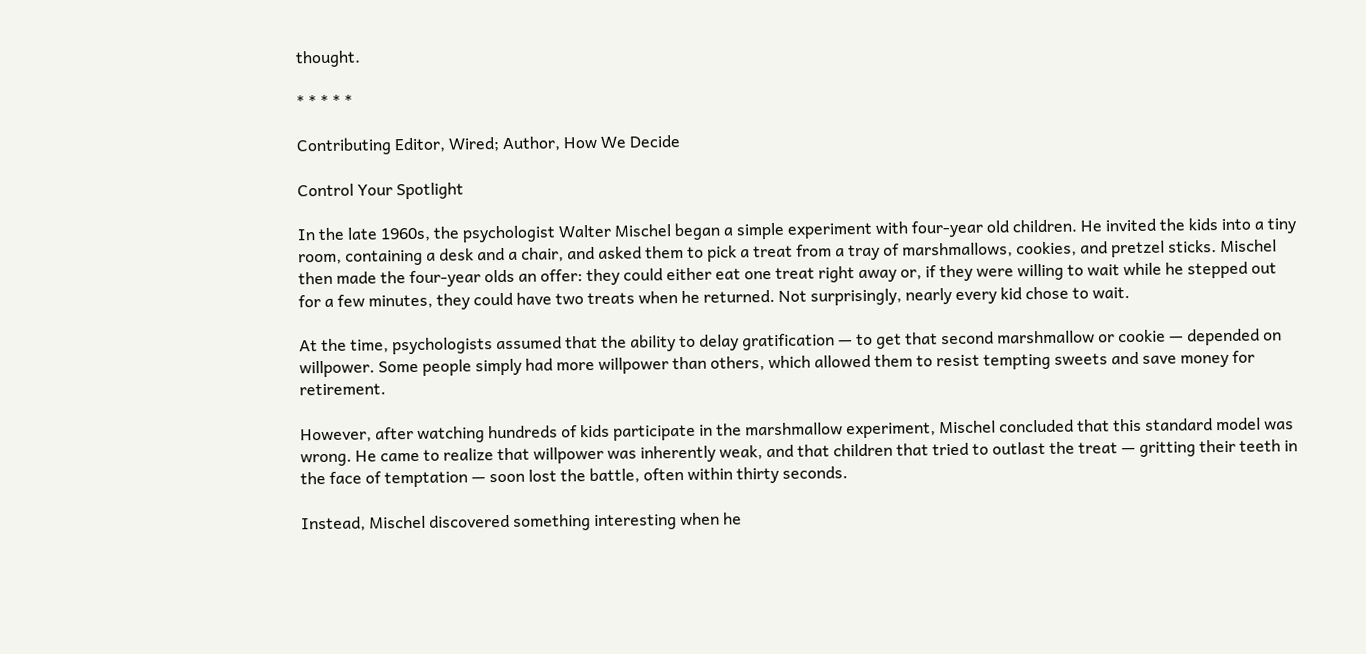thought.

* * * * *

Contributing Editor, Wired; Author, How We Decide

Control Your Spotlight

In the late 1960s, the psychologist Walter Mischel began a simple experiment with four-year old children. He invited the kids into a tiny room, containing a desk and a chair, and asked them to pick a treat from a tray of marshmallows, cookies, and pretzel sticks. Mischel then made the four-year olds an offer: they could either eat one treat right away or, if they were willing to wait while he stepped out for a few minutes, they could have two treats when he returned. Not surprisingly, nearly every kid chose to wait.

At the time, psychologists assumed that the ability to delay gratification — to get that second marshmallow or cookie — depended on willpower. Some people simply had more willpower than others, which allowed them to resist tempting sweets and save money for retirement.

However, after watching hundreds of kids participate in the marshmallow experiment, Mischel concluded that this standard model was wrong. He came to realize that willpower was inherently weak, and that children that tried to outlast the treat — gritting their teeth in the face of temptation — soon lost the battle, often within thirty seconds.

Instead, Mischel discovered something interesting when he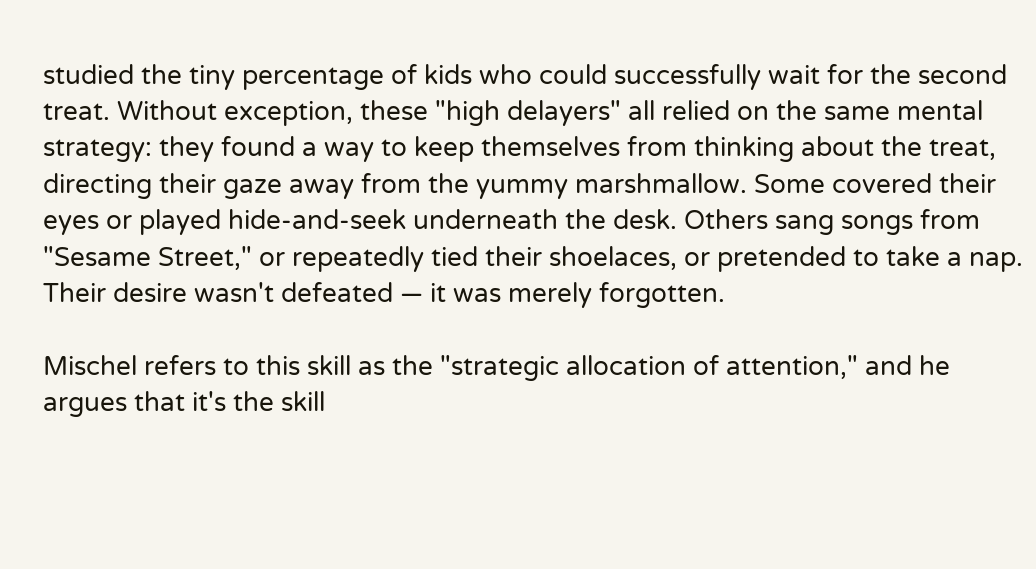studied the tiny percentage of kids who could successfully wait for the second treat. Without exception, these "high delayers" all relied on the same mental strategy: they found a way to keep themselves from thinking about the treat, directing their gaze away from the yummy marshmallow. Some covered their eyes or played hide-and-seek underneath the desk. Others sang songs from "Sesame Street," or repeatedly tied their shoelaces, or pretended to take a nap. Their desire wasn't defeated — it was merely forgotten.

Mischel refers to this skill as the "strategic allocation of attention," and he argues that it's the skill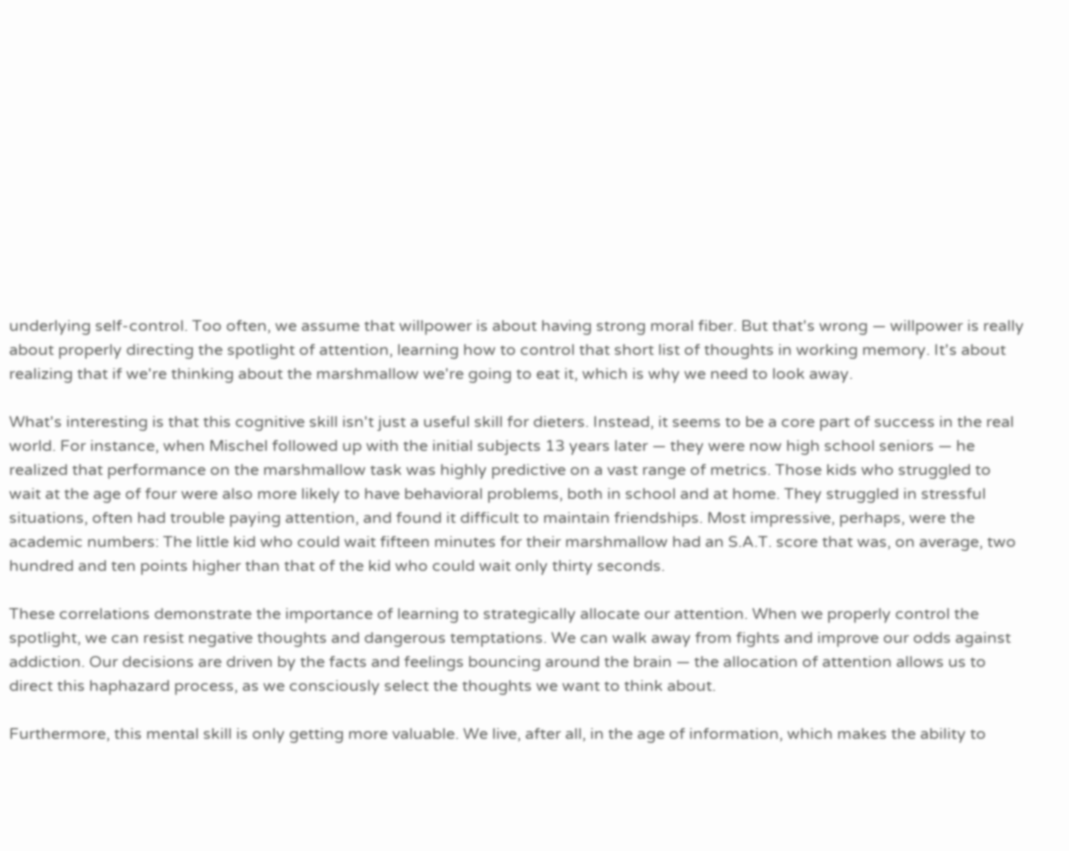underlying self-control. Too often, we assume that willpower is about having strong moral fiber. But that's wrong — willpower is really about properly directing the spotlight of attention, learning how to control that short list of thoughts in working memory. It's about realizing that if we're thinking about the marshmallow we're going to eat it, which is why we need to look away.

What's interesting is that this cognitive skill isn't just a useful skill for dieters. Instead, it seems to be a core part of success in the real world. For instance, when Mischel followed up with the initial subjects 13 years later — they were now high school seniors — he realized that performance on the marshmallow task was highly predictive on a vast range of metrics. Those kids who struggled to wait at the age of four were also more likely to have behavioral problems, both in school and at home. They struggled in stressful situations, often had trouble paying attention, and found it difficult to maintain friendships. Most impressive, perhaps, were the academic numbers: The little kid who could wait fifteen minutes for their marshmallow had an S.A.T. score that was, on average, two hundred and ten points higher than that of the kid who could wait only thirty seconds.

These correlations demonstrate the importance of learning to strategically allocate our attention. When we properly control the spotlight, we can resist negative thoughts and dangerous temptations. We can walk away from fights and improve our odds against addiction. Our decisions are driven by the facts and feelings bouncing around the brain — the allocation of attention allows us to direct this haphazard process, as we consciously select the thoughts we want to think about.

Furthermore, this mental skill is only getting more valuable. We live, after all, in the age of information, which makes the ability to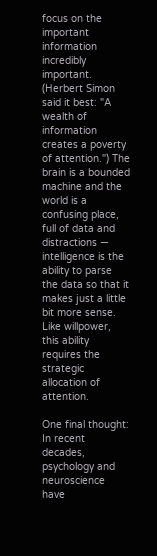focus on the important information incredibly important. (Herbert Simon said it best: "A wealth of information creates a poverty of attention.") The brain is a bounded machine and the world is a confusing place, full of data and distractions — intelligence is the ability to parse the data so that it makes just a little bit more sense. Like willpower, this ability requires the strategic allocation of attention.

One final thought: In recent decades, psychology and neuroscience have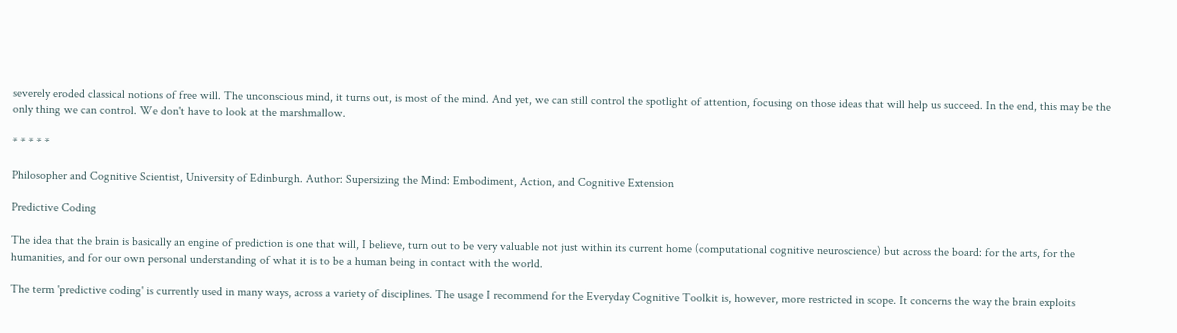severely eroded classical notions of free will. The unconscious mind, it turns out, is most of the mind. And yet, we can still control the spotlight of attention, focusing on those ideas that will help us succeed. In the end, this may be the only thing we can control. We don't have to look at the marshmallow.

* * * * *

Philosopher and Cognitive Scientist, University of Edinburgh. Author: Supersizing the Mind: Embodiment, Action, and Cognitive Extension

Predictive Coding

The idea that the brain is basically an engine of prediction is one that will, I believe, turn out to be very valuable not just within its current home (computational cognitive neuroscience) but across the board: for the arts, for the humanities, and for our own personal understanding of what it is to be a human being in contact with the world.

The term 'predictive coding' is currently used in many ways, across a variety of disciplines. The usage I recommend for the Everyday Cognitive Toolkit is, however, more restricted in scope. It concerns the way the brain exploits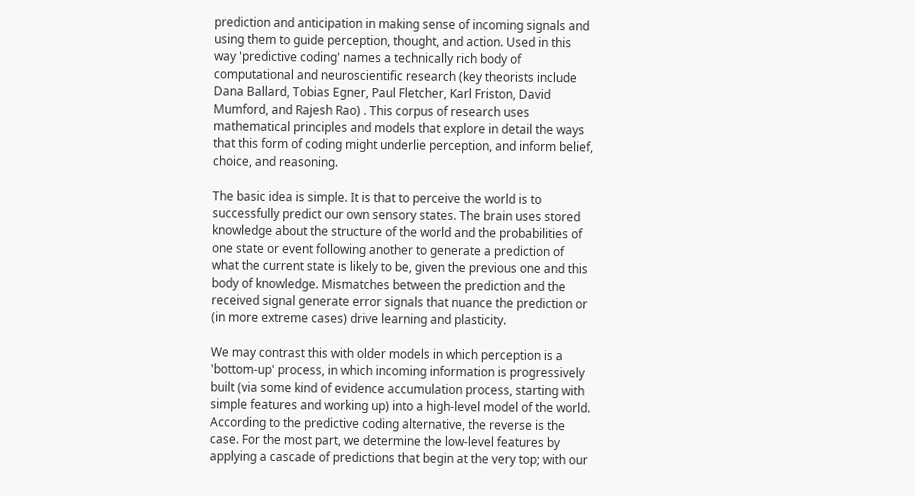prediction and anticipation in making sense of incoming signals and using them to guide perception, thought, and action. Used in this way 'predictive coding' names a technically rich body of computational and neuroscientific research (key theorists include Dana Ballard, Tobias Egner, Paul Fletcher, Karl Friston, David Mumford, and Rajesh Rao) . This corpus of research uses mathematical principles and models that explore in detail the ways that this form of coding might underlie perception, and inform belief, choice, and reasoning.

The basic idea is simple. It is that to perceive the world is to successfully predict our own sensory states. The brain uses stored knowledge about the structure of the world and the probabilities of one state or event following another to generate a prediction of what the current state is likely to be, given the previous one and this body of knowledge. Mismatches between the prediction and the received signal generate error signals that nuance the prediction or (in more extreme cases) drive learning and plasticity.

We may contrast this with older models in which perception is a 'bottom-up' process, in which incoming information is progressively built (via some kind of evidence accumulation process, starting with simple features and working up) into a high-level model of the world. According to the predictive coding alternative, the reverse is the case. For the most part, we determine the low-level features by applying a cascade of predictions that begin at the very top; with our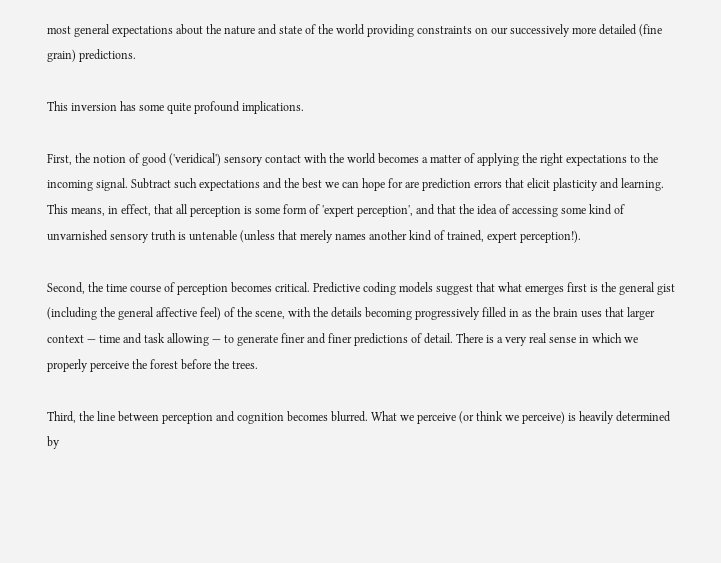most general expectations about the nature and state of the world providing constraints on our successively more detailed (fine grain) predictions.

This inversion has some quite profound implications.

First, the notion of good ('veridical') sensory contact with the world becomes a matter of applying the right expectations to the incoming signal. Subtract such expectations and the best we can hope for are prediction errors that elicit plasticity and learning. This means, in effect, that all perception is some form of 'expert perception', and that the idea of accessing some kind of unvarnished sensory truth is untenable (unless that merely names another kind of trained, expert perception!).

Second, the time course of perception becomes critical. Predictive coding models suggest that what emerges first is the general gist (including the general affective feel) of the scene, with the details becoming progressively filled in as the brain uses that larger context — time and task allowing — to generate finer and finer predictions of detail. There is a very real sense in which we properly perceive the forest before the trees.

Third, the line between perception and cognition becomes blurred. What we perceive (or think we perceive) is heavily determined by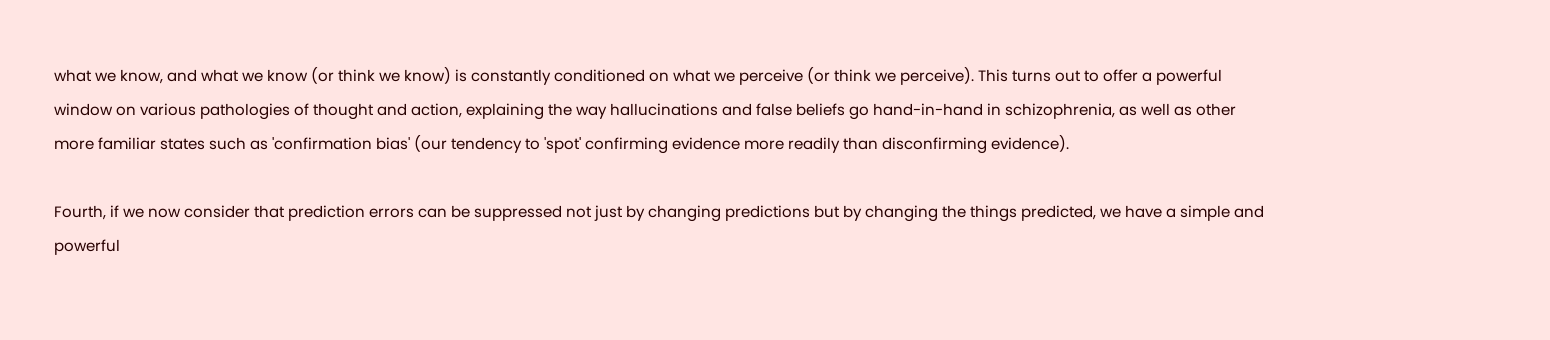what we know, and what we know (or think we know) is constantly conditioned on what we perceive (or think we perceive). This turns out to offer a powerful window on various pathologies of thought and action, explaining the way hallucinations and false beliefs go hand-in-hand in schizophrenia, as well as other more familiar states such as 'confirmation bias' (our tendency to 'spot' confirming evidence more readily than disconfirming evidence).

Fourth, if we now consider that prediction errors can be suppressed not just by changing predictions but by changing the things predicted, we have a simple and powerful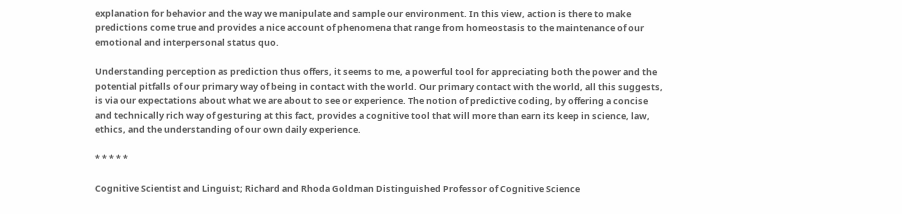explanation for behavior and the way we manipulate and sample our environment. In this view, action is there to make predictions come true and provides a nice account of phenomena that range from homeostasis to the maintenance of our emotional and interpersonal status quo.

Understanding perception as prediction thus offers, it seems to me, a powerful tool for appreciating both the power and the potential pitfalls of our primary way of being in contact with the world. Our primary contact with the world, all this suggests, is via our expectations about what we are about to see or experience. The notion of predictive coding, by offering a concise and technically rich way of gesturing at this fact, provides a cognitive tool that will more than earn its keep in science, law, ethics, and the understanding of our own daily experience.

* * * * *

Cognitive Scientist and Linguist; Richard and Rhoda Goldman Distinguished Professor of Cognitive Science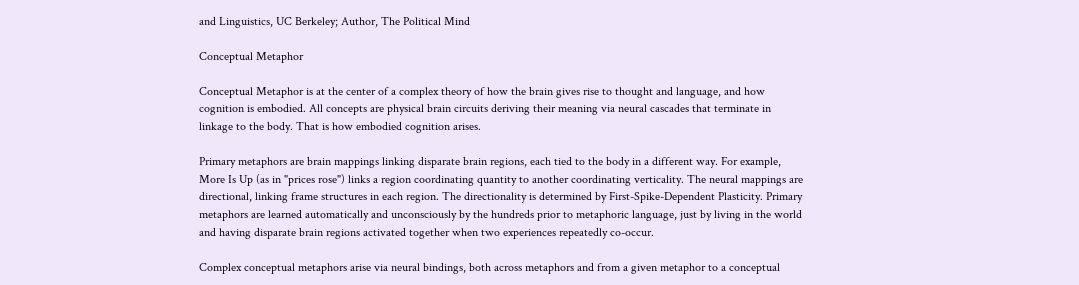and Linguistics, UC Berkeley; Author, The Political Mind

Conceptual Metaphor

Conceptual Metaphor is at the center of a complex theory of how the brain gives rise to thought and language, and how cognition is embodied. All concepts are physical brain circuits deriving their meaning via neural cascades that terminate in linkage to the body. That is how embodied cognition arises.

Primary metaphors are brain mappings linking disparate brain regions, each tied to the body in a different way. For example, More Is Up (as in "prices rose") links a region coordinating quantity to another coordinating verticality. The neural mappings are directional, linking frame structures in each region. The directionality is determined by First-Spike-Dependent Plasticity. Primary metaphors are learned automatically and unconsciously by the hundreds prior to metaphoric language, just by living in the world and having disparate brain regions activated together when two experiences repeatedly co-occur.

Complex conceptual metaphors arise via neural bindings, both across metaphors and from a given metaphor to a conceptual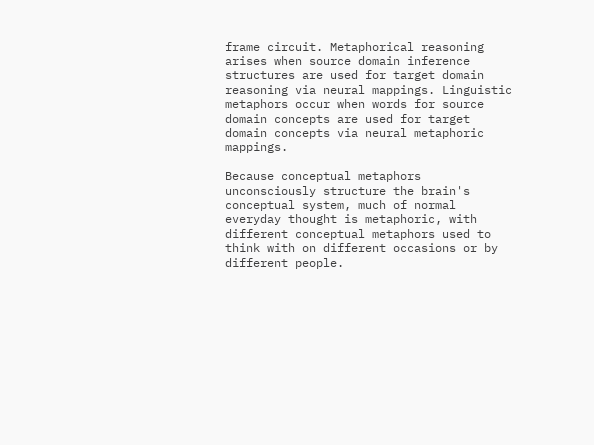frame circuit. Metaphorical reasoning arises when source domain inference structures are used for target domain reasoning via neural mappings. Linguistic metaphors occur when words for source domain concepts are used for target domain concepts via neural metaphoric mappings.

Because conceptual metaphors unconsciously structure the brain's conceptual system, much of normal everyday thought is metaphoric, with different conceptual metaphors used to think with on different occasions or by different people.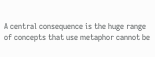A central consequence is the huge range of concepts that use metaphor cannot be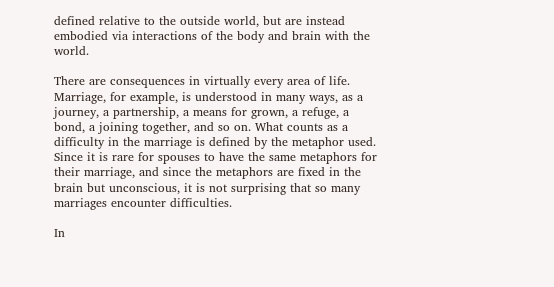defined relative to the outside world, but are instead embodied via interactions of the body and brain with the world.

There are consequences in virtually every area of life. Marriage, for example, is understood in many ways, as a journey, a partnership, a means for grown, a refuge, a bond, a joining together, and so on. What counts as a difficulty in the marriage is defined by the metaphor used. Since it is rare for spouses to have the same metaphors for their marriage, and since the metaphors are fixed in the brain but unconscious, it is not surprising that so many marriages encounter difficulties.

In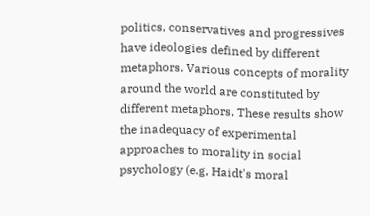politics, conservatives and progressives have ideologies defined by different metaphors. Various concepts of morality around the world are constituted by different metaphors. These results show the inadequacy of experimental approaches to morality in social psychology (e.g, Haidt's moral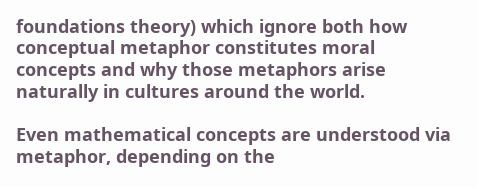foundations theory) which ignore both how conceptual metaphor constitutes moral concepts and why those metaphors arise naturally in cultures around the world.

Even mathematical concepts are understood via metaphor, depending on the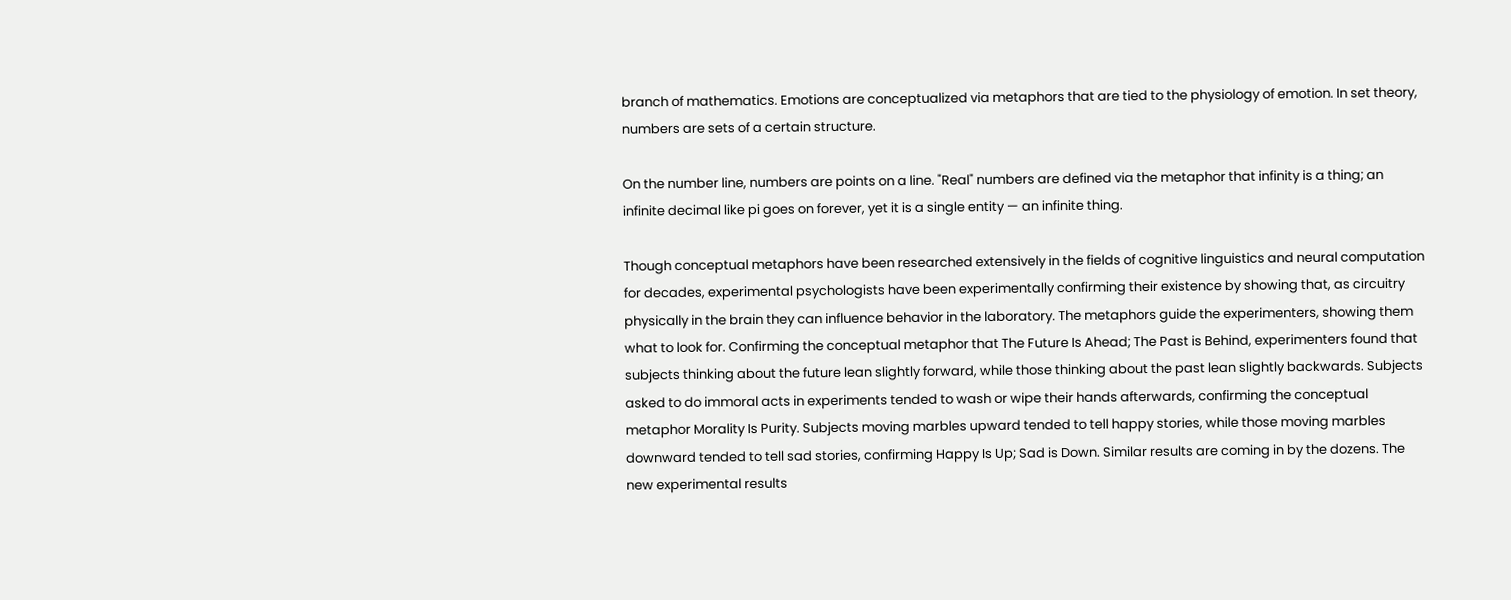branch of mathematics. Emotions are conceptualized via metaphors that are tied to the physiology of emotion. In set theory, numbers are sets of a certain structure.

On the number line, numbers are points on a line. "Real" numbers are defined via the metaphor that infinity is a thing; an infinite decimal like pi goes on forever, yet it is a single entity — an infinite thing.

Though conceptual metaphors have been researched extensively in the fields of cognitive linguistics and neural computation for decades, experimental psychologists have been experimentally confirming their existence by showing that, as circuitry physically in the brain they can influence behavior in the laboratory. The metaphors guide the experimenters, showing them what to look for. Confirming the conceptual metaphor that The Future Is Ahead; The Past is Behind, experimenters found that subjects thinking about the future lean slightly forward, while those thinking about the past lean slightly backwards. Subjects asked to do immoral acts in experiments tended to wash or wipe their hands afterwards, confirming the conceptual metaphor Morality Is Purity. Subjects moving marbles upward tended to tell happy stories, while those moving marbles downward tended to tell sad stories, confirming Happy Is Up; Sad is Down. Similar results are coming in by the dozens. The new experimental results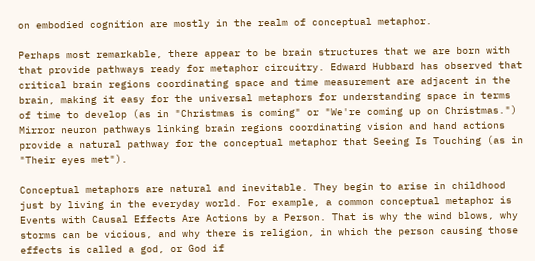on embodied cognition are mostly in the realm of conceptual metaphor.

Perhaps most remarkable, there appear to be brain structures that we are born with that provide pathways ready for metaphor circuitry. Edward Hubbard has observed that critical brain regions coordinating space and time measurement are adjacent in the brain, making it easy for the universal metaphors for understanding space in terms of time to develop (as in "Christmas is coming" or "We're coming up on Christmas.") Mirror neuron pathways linking brain regions coordinating vision and hand actions provide a natural pathway for the conceptual metaphor that Seeing Is Touching (as in "Their eyes met").

Conceptual metaphors are natural and inevitable. They begin to arise in childhood just by living in the everyday world. For example, a common conceptual metaphor is Events with Causal Effects Are Actions by a Person. That is why the wind blows, why storms can be vicious, and why there is religion, in which the person causing those effects is called a god, or God if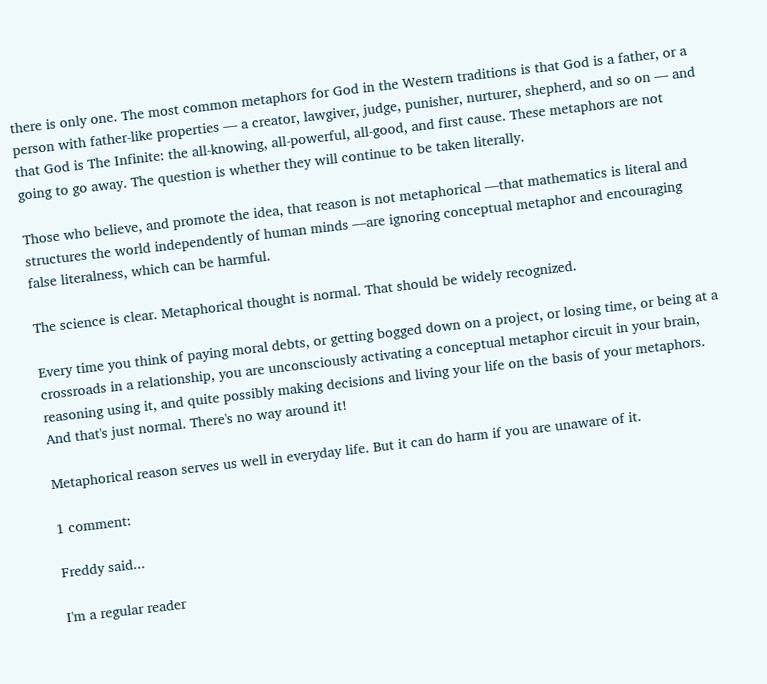there is only one. The most common metaphors for God in the Western traditions is that God is a father, or a person with father-like properties — a creator, lawgiver, judge, punisher, nurturer, shepherd, and so on — and that God is The Infinite: the all-knowing, all-powerful, all-good, and first cause. These metaphors are not going to go away. The question is whether they will continue to be taken literally.

Those who believe, and promote the idea, that reason is not metaphorical —that mathematics is literal and structures the world independently of human minds —are ignoring conceptual metaphor and encouraging false literalness, which can be harmful.

The science is clear. Metaphorical thought is normal. That should be widely recognized.

Every time you think of paying moral debts, or getting bogged down on a project, or losing time, or being at a crossroads in a relationship, you are unconsciously activating a conceptual metaphor circuit in your brain, reasoning using it, and quite possibly making decisions and living your life on the basis of your metaphors. And that's just normal. There's no way around it!

Metaphorical reason serves us well in everyday life. But it can do harm if you are unaware of it.

1 comment:

Freddy said...

I'm a regular reader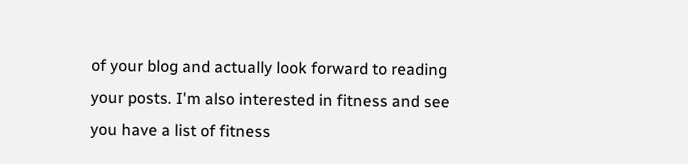of your blog and actually look forward to reading your posts. I'm also interested in fitness and see you have a list of fitness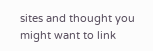sites and thought you might want to link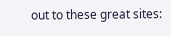out to these great sites: